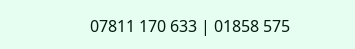07811 170 633 | 01858 575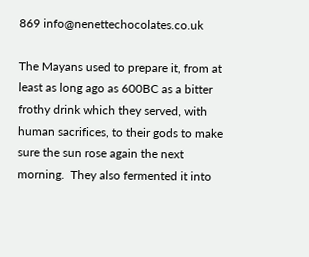869 info@nenettechocolates.co.uk

The Mayans used to prepare it, from at least as long ago as 600BC as a bitter frothy drink which they served, with human sacrifices, to their gods to make sure the sun rose again the next morning.  They also fermented it into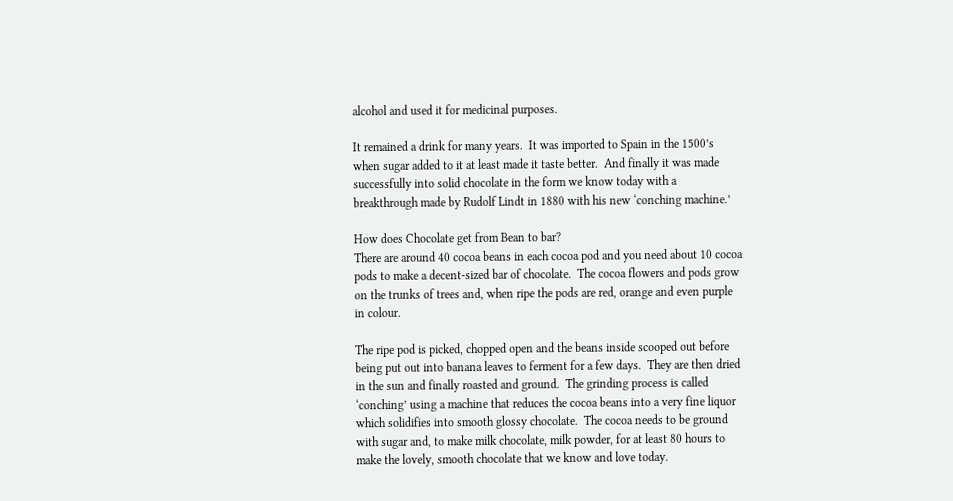alcohol and used it for medicinal purposes.

It remained a drink for many years.  It was imported to Spain in the 1500’s when sugar added to it at least made it taste better.  And finally it was made successfully into solid chocolate in the form we know today with a breakthrough made by Rudolf Lindt in 1880 with his new ‘conching machine.’

How does Chocolate get from Bean to bar?
There are around 40 cocoa beans in each cocoa pod and you need about 10 cocoa pods to make a decent-sized bar of chocolate.  The cocoa flowers and pods grow on the trunks of trees and, when ripe the pods are red, orange and even purple in colour.

The ripe pod is picked, chopped open and the beans inside scooped out before being put out into banana leaves to ferment for a few days.  They are then dried in the sun and finally roasted and ground.  The grinding process is called ‘conching’ using a machine that reduces the cocoa beans into a very fine liquor which solidifies into smooth glossy chocolate.  The cocoa needs to be ground with sugar and, to make milk chocolate, milk powder, for at least 80 hours to make the lovely, smooth chocolate that we know and love today.